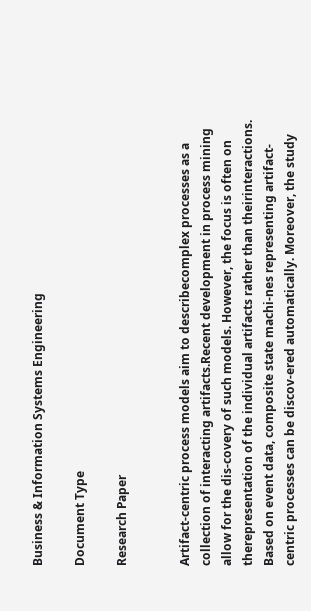Business & Information Systems Engineering

Document Type

Research Paper


Artifact-centric process models aim to describecomplex processes as a collection of interacting artifacts.Recent development in process mining allow for the dis-covery of such models. However, the focus is often on therepresentation of the individual artifacts rather than theirinteractions. Based on event data, composite state machi-nes representing artifact-centric processes can be discov-ered automatically. Moreover, the study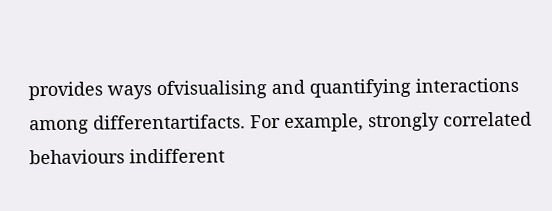provides ways ofvisualising and quantifying interactions among differentartifacts. For example, strongly correlated behaviours indifferent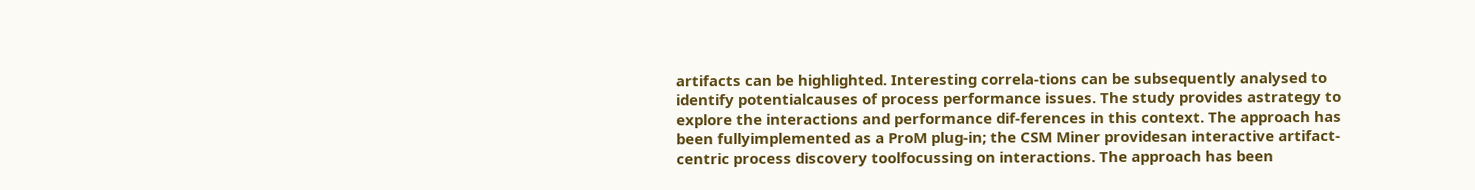artifacts can be highlighted. Interesting correla-tions can be subsequently analysed to identify potentialcauses of process performance issues. The study provides astrategy to explore the interactions and performance dif-ferences in this context. The approach has been fullyimplemented as a ProM plug-in; the CSM Miner providesan interactive artifact-centric process discovery toolfocussing on interactions. The approach has been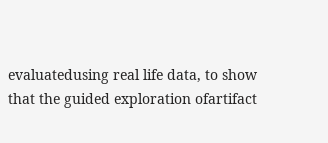evaluatedusing real life data, to show that the guided exploration ofartifact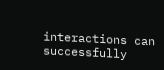interactions can successfully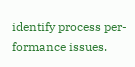identify process per-formance issues.